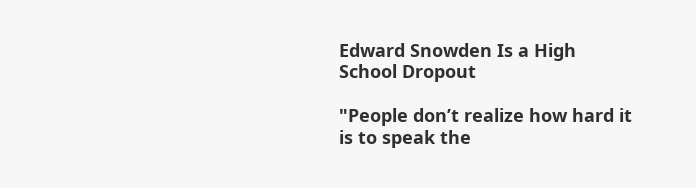Edward Snowden Is a High School Dropout

"People don’t realize how hard it is to speak the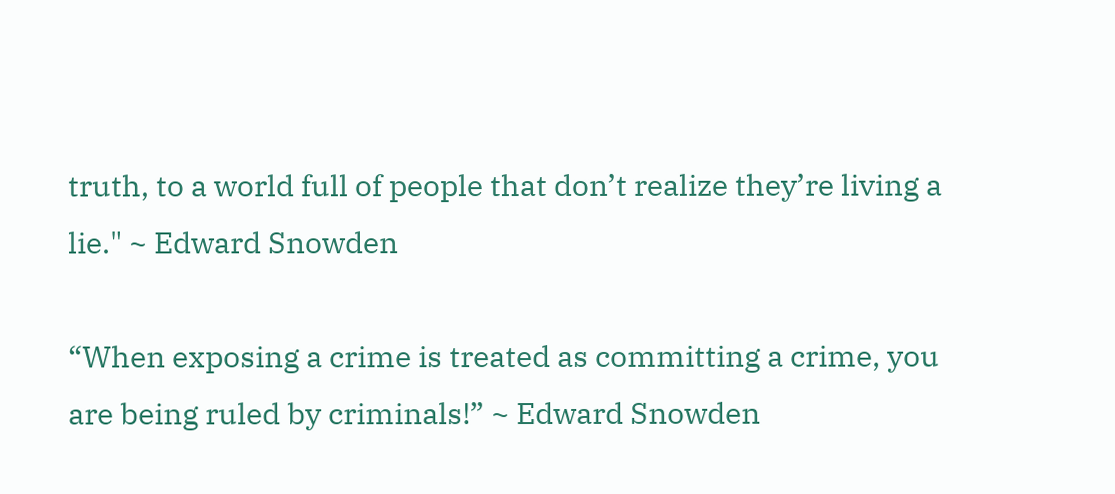truth, to a world full of people that don’t realize they’re living a lie." ~ Edward Snowden

“When exposing a crime is treated as committing a crime, you are being ruled by criminals!” ~ Edward Snowden